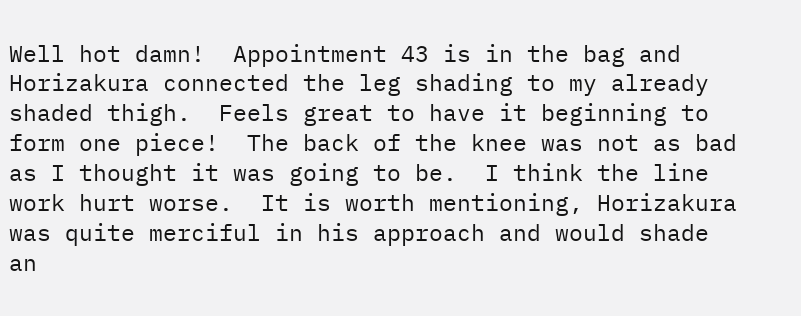Well hot damn!  Appointment 43 is in the bag and Horizakura connected the leg shading to my already shaded thigh.  Feels great to have it beginning to form one piece!  The back of the knee was not as bad as I thought it was going to be.  I think the line work hurt worse.  It is worth mentioning, Horizakura was quite merciful in his approach and would shade an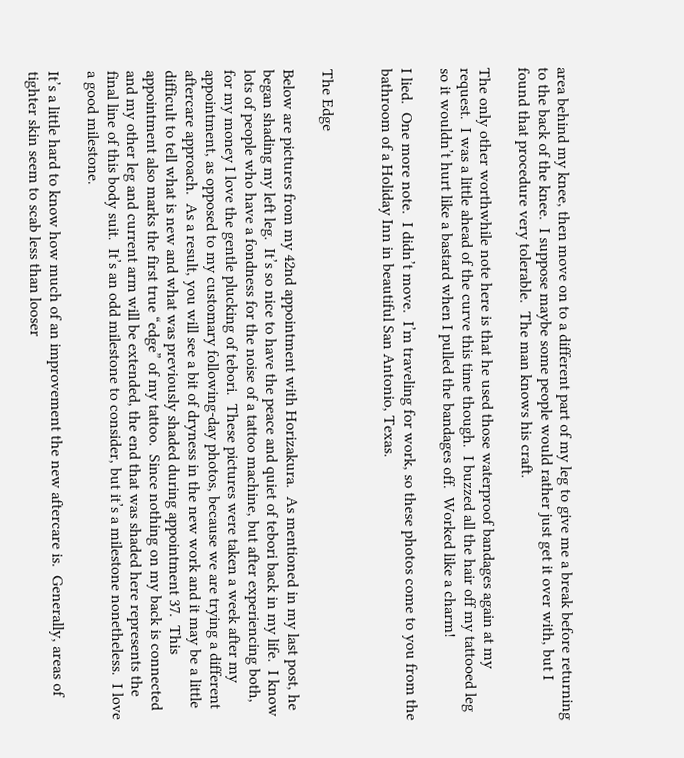area behind my knee, then move on to a different part of my leg to give me a break before returning to the back of the knee.  I suppose maybe some people would rather just get it over with, but I found that procedure very tolerable.  The man knows his craft.

The only other worthwhile note here is that he used those waterproof bandages again at my request.  I was a little ahead of the curve this time though.  I buzzed all the hair off my tattooed leg so it wouldn’t hurt like a bastard when I pulled the bandages off.  Worked like a charm!

I lied.  One more note.  I didn’t move.  I’m traveling for work, so these photos come to you from the bathroom of a Holiday Inn in beautiful San Antonio, Texas.


The Edge

Below are pictures from my 42nd appointment with Horizakura.  As mentioned in my last post, he began shading my left leg.  It’s so nice to have the peace and quiet of tebori back in my life.  I know lots of people who have a fondness for the noise of a tattoo machine, but after experiencing both, for my money I love the gentle plucking of tebori.  These pictures were taken a week after my appointment, as opposed to my customary following-day photos, because we are trying a different aftercare approach.  As a result, you will see a bit of dryness in the new work and it may be a little difficult to tell what is new and what was previously shaded during appointment 37.  This appointment also marks the first true “edge” of my tattoo.  Since nothing on my back is connected and my other leg and current arm will be extended, the end that was shaded here represents the final line of this body suit.  It’s an odd milestone to consider, but it’s a milestone nonetheless.  I love a good milestone.

It’s a little hard to know how much of an improvement the new aftercare is.  Generally, areas of tighter skin seem to scab less than looser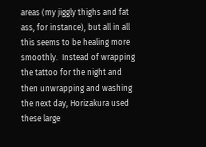areas (my jiggly thighs and fat ass, for instance), but all in all this seems to be healing more smoothly.  Instead of wrapping the tattoo for the night and then unwrapping and washing the next day, Horizakura used these large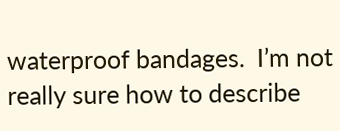waterproof bandages.  I’m not really sure how to describe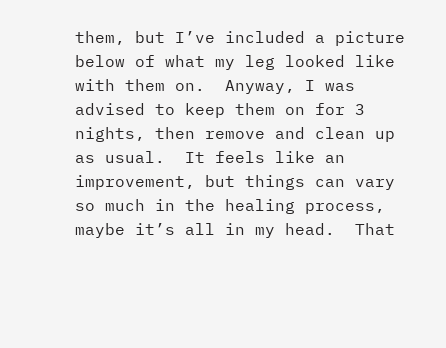them, but I’ve included a picture below of what my leg looked like with them on.  Anyway, I was advised to keep them on for 3 nights, then remove and clean up as usual.  It feels like an improvement, but things can vary so much in the healing process, maybe it’s all in my head.  That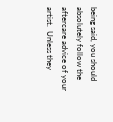being said, you should absolutely follow the aftercare advice of your artist.  Unless they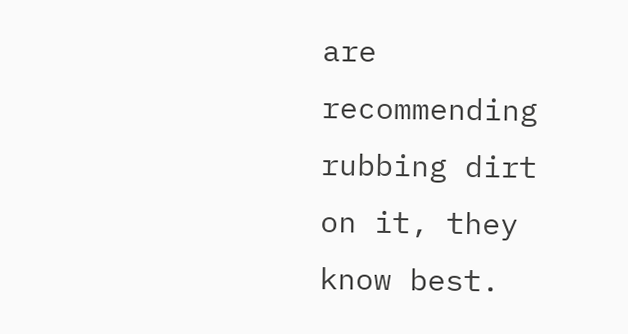are recommending rubbing dirt on it, they know best.